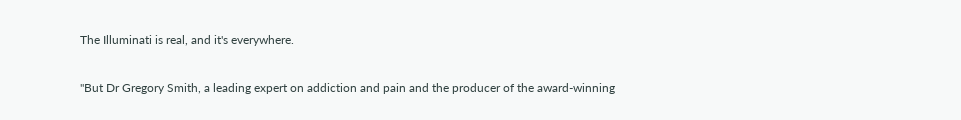The Illuminati is real, and it's everywhere.

"But Dr Gregory Smith, a leading expert on addiction and pain and the producer of the award-winning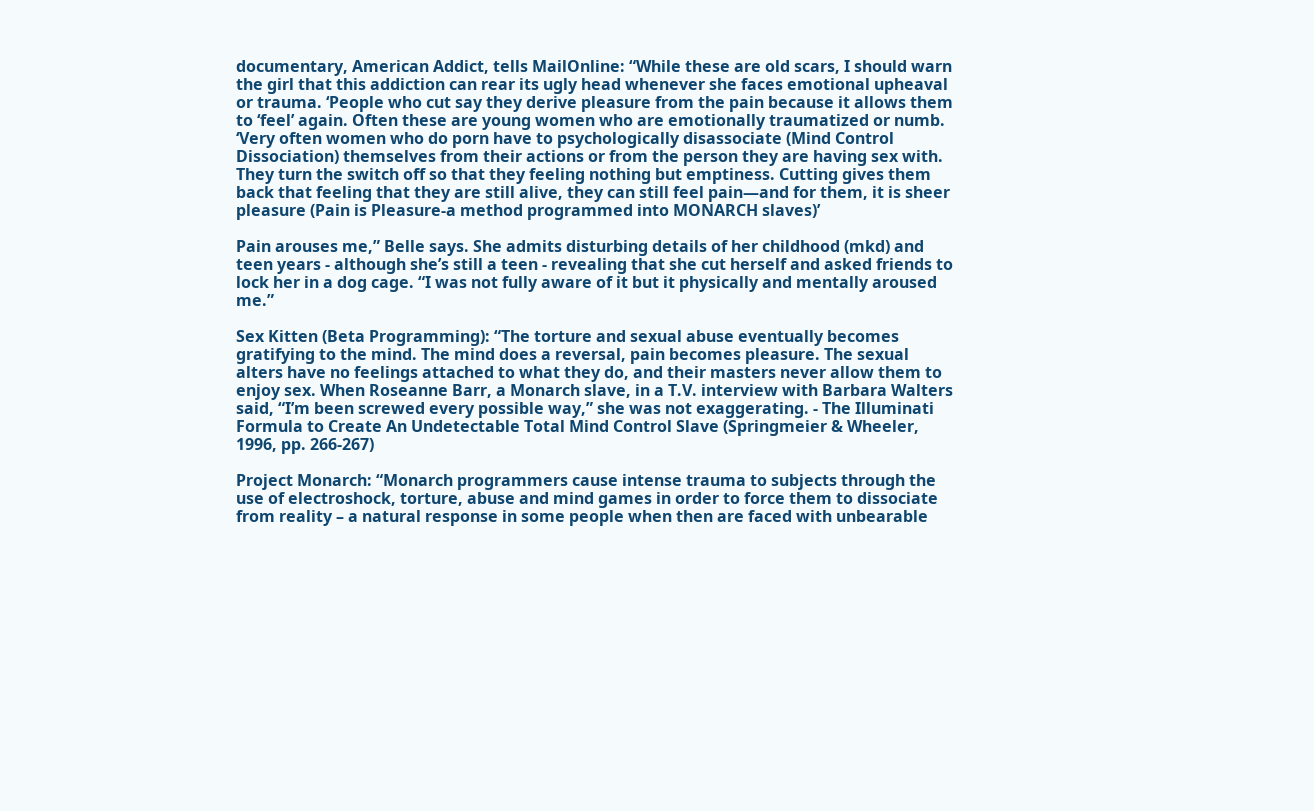documentary, American Addict, tells MailOnline: “While these are old scars, I should warn the girl that this addiction can rear its ugly head whenever she faces emotional upheaval or trauma. ‘People who cut say they derive pleasure from the pain because it allows them to ‘feel’ again. Often these are young women who are emotionally traumatized or numb. ‘Very often women who do porn have to psychologically disassociate (Mind Control Dissociation) themselves from their actions or from the person they are having sex with. They turn the switch off so that they feeling nothing but emptiness. Cutting gives them back that feeling that they are still alive, they can still feel pain—and for them, it is sheer pleasure (Pain is Pleasure-a method programmed into MONARCH slaves)’

Pain arouses me,” Belle says. She admits disturbing details of her childhood (mkd) and teen years - although she’s still a teen - revealing that she cut herself and asked friends to lock her in a dog cage. “I was not fully aware of it but it physically and mentally aroused me.”

Sex Kitten (Beta Programming): “The torture and sexual abuse eventually becomes gratifying to the mind. The mind does a reversal, pain becomes pleasure. The sexual alters have no feelings attached to what they do, and their masters never allow them to enjoy sex. When Roseanne Barr, a Monarch slave, in a T.V. interview with Barbara Walters said, “I’m been screwed every possible way,” she was not exaggerating. - The Illuminati Formula to Create An Undetectable Total Mind Control Slave (Springmeier & Wheeler, 1996, pp. 266-267)

Project Monarch: “Monarch programmers cause intense trauma to subjects through the use of electroshock, torture, abuse and mind games in order to force them to dissociate from reality – a natural response in some people when then are faced with unbearable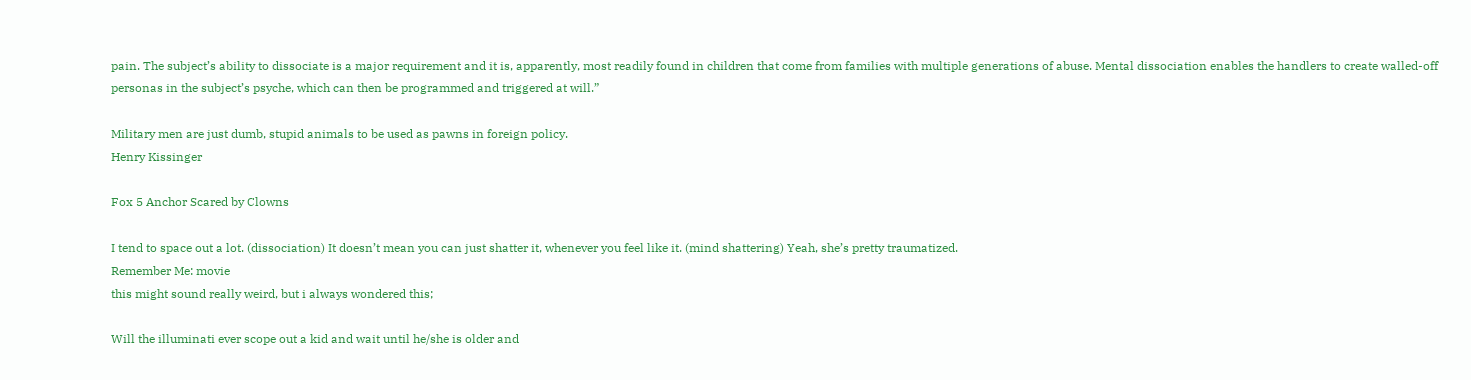pain. The subject’s ability to dissociate is a major requirement and it is, apparently, most readily found in children that come from families with multiple generations of abuse. Mental dissociation enables the handlers to create walled-off personas in the subject’s psyche, which can then be programmed and triggered at will.”

Military men are just dumb, stupid animals to be used as pawns in foreign policy.
Henry Kissinger

Fox 5 Anchor Scared by Clowns

I tend to space out a lot. (dissociation) It doesn’t mean you can just shatter it, whenever you feel like it. (mind shattering) Yeah, she’s pretty traumatized.
Remember Me: movie
this might sound really weird, but i always wondered this;

Will the illuminati ever scope out a kid and wait until he/she is older and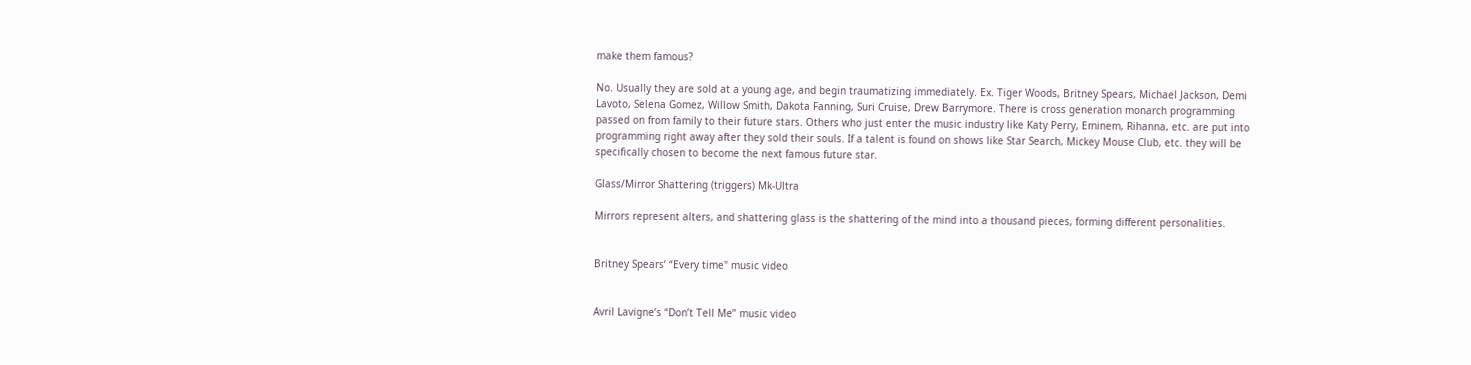make them famous?

No. Usually they are sold at a young age, and begin traumatizing immediately. Ex. Tiger Woods, Britney Spears, Michael Jackson, Demi Lavoto, Selena Gomez, Willow Smith, Dakota Fanning, Suri Cruise, Drew Barrymore. There is cross generation monarch programming passed on from family to their future stars. Others who just enter the music industry like Katy Perry, Eminem, Rihanna, etc. are put into programming right away after they sold their souls. If a talent is found on shows like Star Search, Mickey Mouse Club, etc. they will be specifically chosen to become the next famous future star.

Glass/Mirror Shattering (triggers) Mk-Ultra

Mirrors represent alters, and shattering glass is the shattering of the mind into a thousand pieces, forming different personalities.


Britney Spears’ “Every time" music video


Avril Lavigne’s “Don’t Tell Me” music video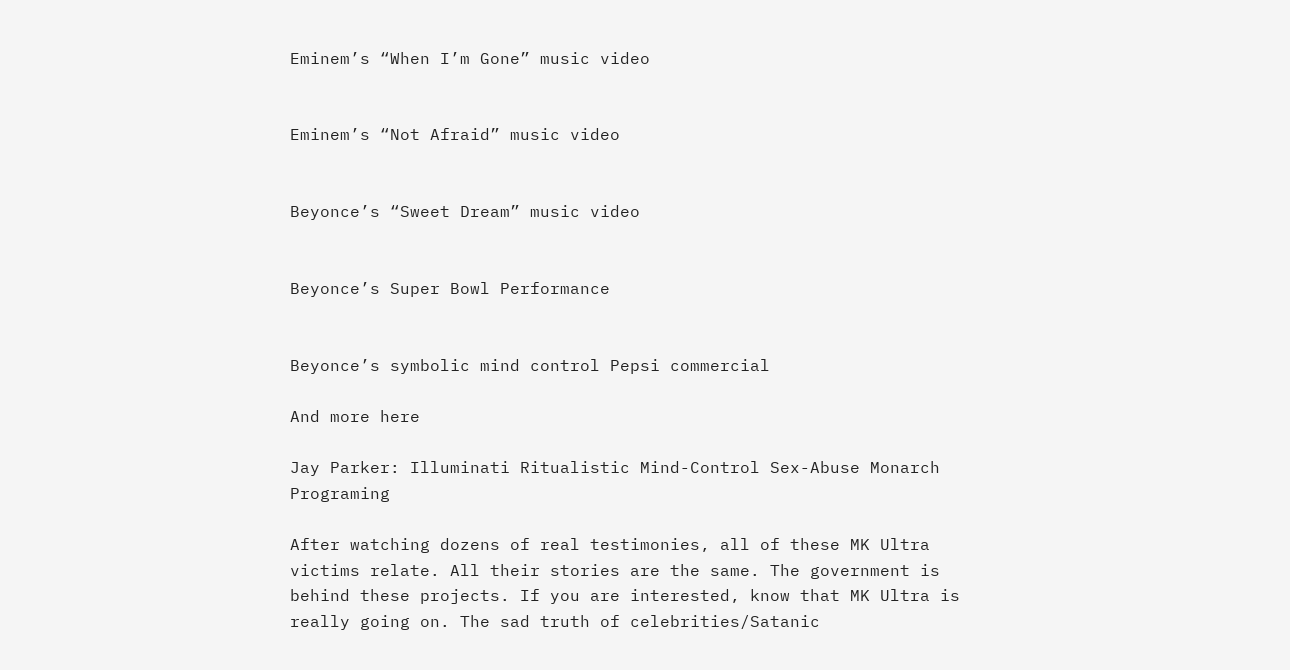Eminem’s “When I’m Gone” music video


Eminem’s “Not Afraid” music video


Beyonce’s “Sweet Dream” music video


Beyonce’s Super Bowl Performance


Beyonce’s symbolic mind control Pepsi commercial

And more here

Jay Parker: Illuminati Ritualistic Mind-Control Sex-Abuse Monarch Programing

After watching dozens of real testimonies, all of these MK Ultra victims relate. All their stories are the same. The government is behind these projects. If you are interested, know that MK Ultra is really going on. The sad truth of celebrities/Satanic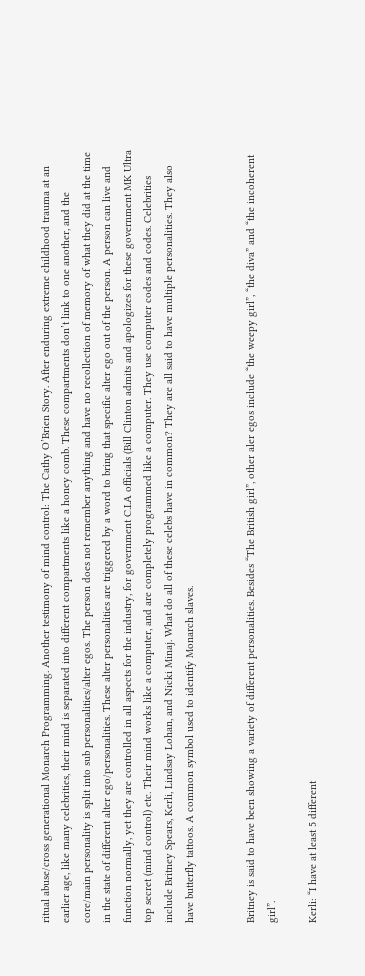ritual abuse/cross generational Monarch Programming. Another testimony of mind control: The Cathy O’Brien Story. After enduring extreme childhood trauma at an earlier age, like many celebrities, their mind is separated into different compartments like a honey comb. These compartments don’t link to one another, and the core/main personality is split into sub personalities/alter egos. The person does not remember anything and have no recollection of memory of what they did at the time in the state of different alter ego/personalities. These alter personalities are triggered by a word to bring that specific alter ego out of the person. A person can live and function normally, yet they are controlled in all aspects for the industry, for government C.I.A officials (Bill Clinton admits and apologizes for these government MK Ultra top secret (mind control) etc. Their mind works like a computer, and are completely programmed like a computer. They use computer codes and codes. Celebrities include Britney Spears, Kerli, Lindsay Lohan, and Nicki Minaj. What do all of these celebs have in common? They are all said to have multiple personalities. They also have butterfly tattoos. A common symbol used to identify Monarch slaves.


Britney is said to have been showing a variety of different personalities. Besides “The British girl”, other aler egos include “the weepy girl”, “the diva” and “the incoherent girl”.

Kerli: “I have at least 5 different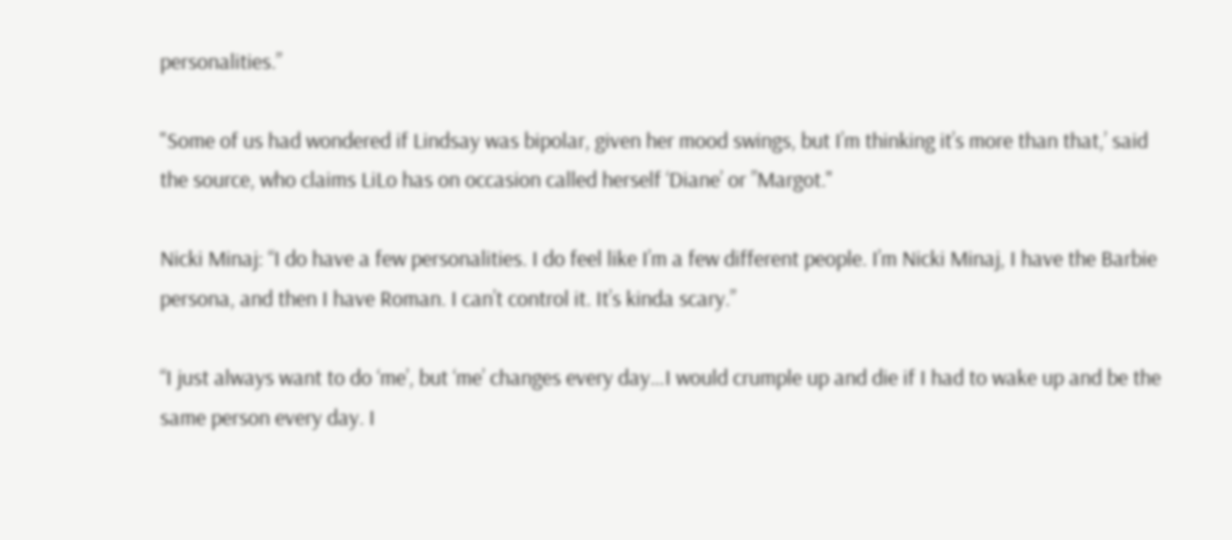personalities.”

"Some of us had wondered if Lindsay was bipolar, given her mood swings, but I’m thinking it’s more than that,’ said the source, who claims LiLo has on occasion called herself ‘Diane’ or ”Margot."

Nicki Minaj: “I do have a few personalities. I do feel like I’m a few different people. I’m Nicki Minaj, I have the Barbie persona, and then I have Roman. I can’t control it. It’s kinda scary.”

“I just always want to do ‘me’, but ‘me’ changes every day…I would crumple up and die if I had to wake up and be the same person every day. I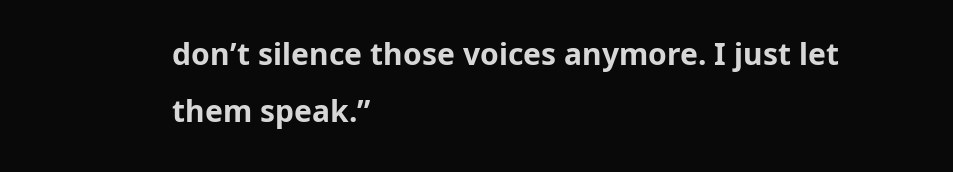don’t silence those voices anymore. I just let them speak.”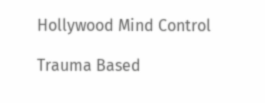Hollywood Mind Control

Trauma Based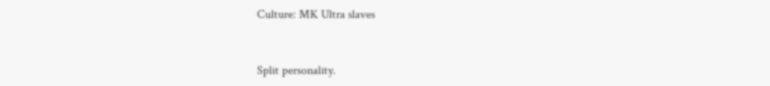Culture: MK Ultra slaves


Split personality.